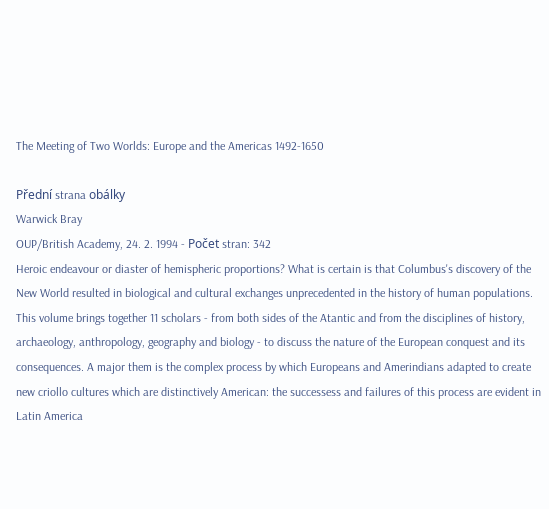The Meeting of Two Worlds: Europe and the Americas 1492-1650

Přední strana obálky
Warwick Bray
OUP/British Academy, 24. 2. 1994 - Počet stran: 342
Heroic endeavour or diaster of hemispheric proportions? What is certain is that Columbus's discovery of the New World resulted in biological and cultural exchanges unprecedented in the history of human populations. This volume brings together 11 scholars - from both sides of the Atantic and from the disciplines of history, archaeology, anthropology, geography and biology - to discuss the nature of the European conquest and its consequences. A major them is the complex process by which Europeans and Amerindians adapted to create new criollo cultures which are distinctively American: the successess and failures of this process are evident in Latin America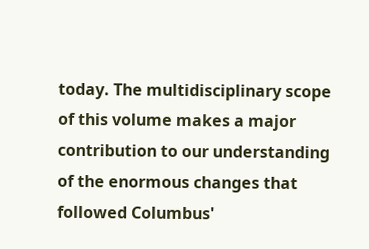today. The multidisciplinary scope of this volume makes a major contribution to our understanding of the enormous changes that followed Columbus'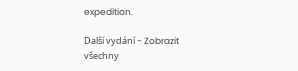expedition.

Další vydání - Zobrazit všechny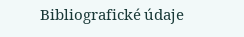Bibliografické údaje